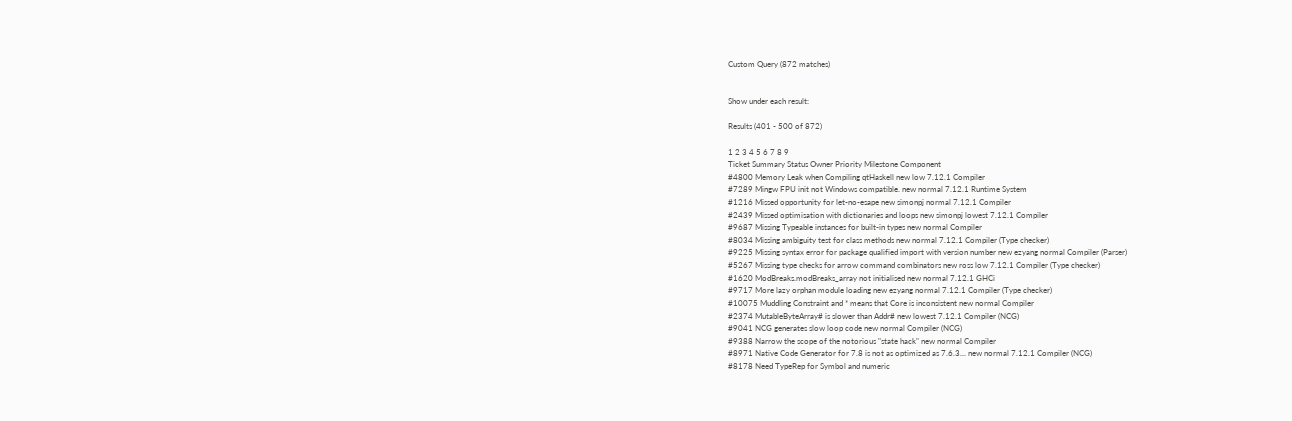Custom Query (872 matches)


Show under each result:

Results (401 - 500 of 872)

1 2 3 4 5 6 7 8 9
Ticket Summary Status Owner Priority Milestone Component
#4800 Memory Leak when Compiling qtHaskell new low 7.12.1 Compiler
#7289 Mingw FPU init not Windows compatible. new normal 7.12.1 Runtime System
#1216 Missed opportunity for let-no-esape new simonpj normal 7.12.1 Compiler
#2439 Missed optimisation with dictionaries and loops new simonpj lowest 7.12.1 Compiler
#9687 Missing Typeable instances for built-in types new normal Compiler
#8034 Missing ambiguity test for class methods new normal 7.12.1 Compiler (Type checker)
#9225 Missing syntax error for package qualified import with version number new ezyang normal Compiler (Parser)
#5267 Missing type checks for arrow command combinators new ross low 7.12.1 Compiler (Type checker)
#1620 ModBreaks.modBreaks_array not initialised new normal 7.12.1 GHCi
#9717 More lazy orphan module loading new ezyang normal 7.12.1 Compiler (Type checker)
#10075 Muddling Constraint and * means that Core is inconsistent new normal Compiler
#2374 MutableByteArray# is slower than Addr# new lowest 7.12.1 Compiler (NCG)
#9041 NCG generates slow loop code new normal Compiler (NCG)
#9388 Narrow the scope of the notorious "state hack" new normal Compiler
#8971 Native Code Generator for 7.8 is not as optimized as 7.6.3... new normal 7.12.1 Compiler (NCG)
#8178 Need TypeRep for Symbol and numeric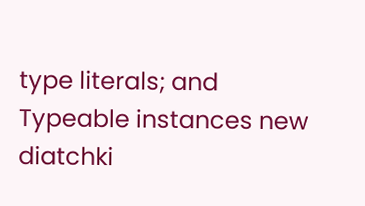type literals; and Typeable instances new diatchki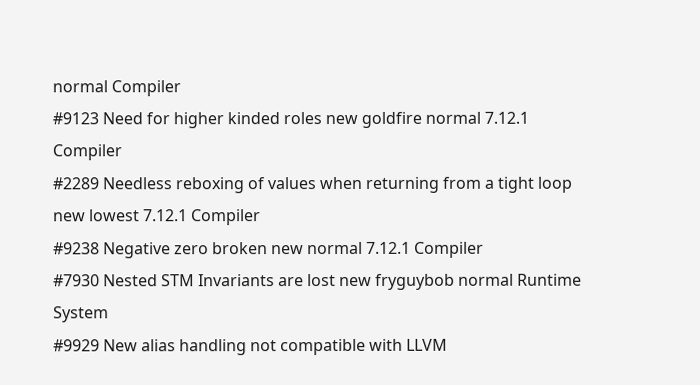normal Compiler
#9123 Need for higher kinded roles new goldfire normal 7.12.1 Compiler
#2289 Needless reboxing of values when returning from a tight loop new lowest 7.12.1 Compiler
#9238 Negative zero broken new normal 7.12.1 Compiler
#7930 Nested STM Invariants are lost new fryguybob normal Runtime System
#9929 New alias handling not compatible with LLVM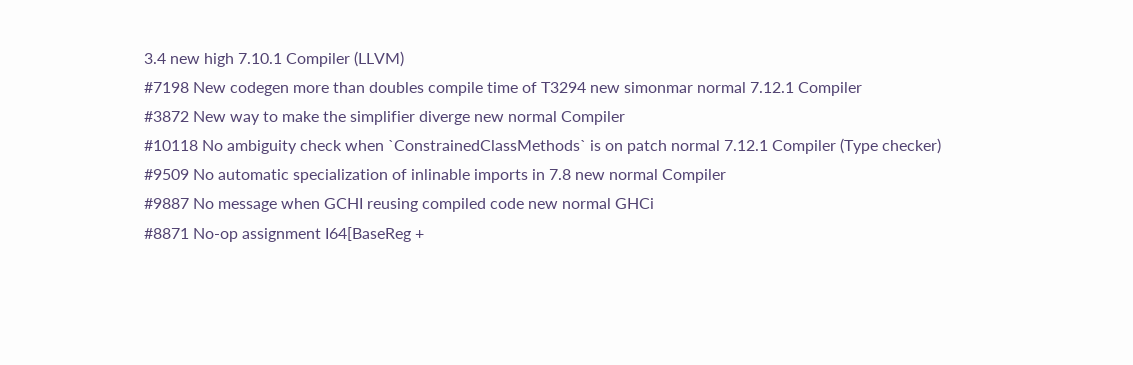3.4 new high 7.10.1 Compiler (LLVM)
#7198 New codegen more than doubles compile time of T3294 new simonmar normal 7.12.1 Compiler
#3872 New way to make the simplifier diverge new normal Compiler
#10118 No ambiguity check when `ConstrainedClassMethods` is on patch normal 7.12.1 Compiler (Type checker)
#9509 No automatic specialization of inlinable imports in 7.8 new normal Compiler
#9887 No message when GCHI reusing compiled code new normal GHCi
#8871 No-op assignment I64[BaseReg +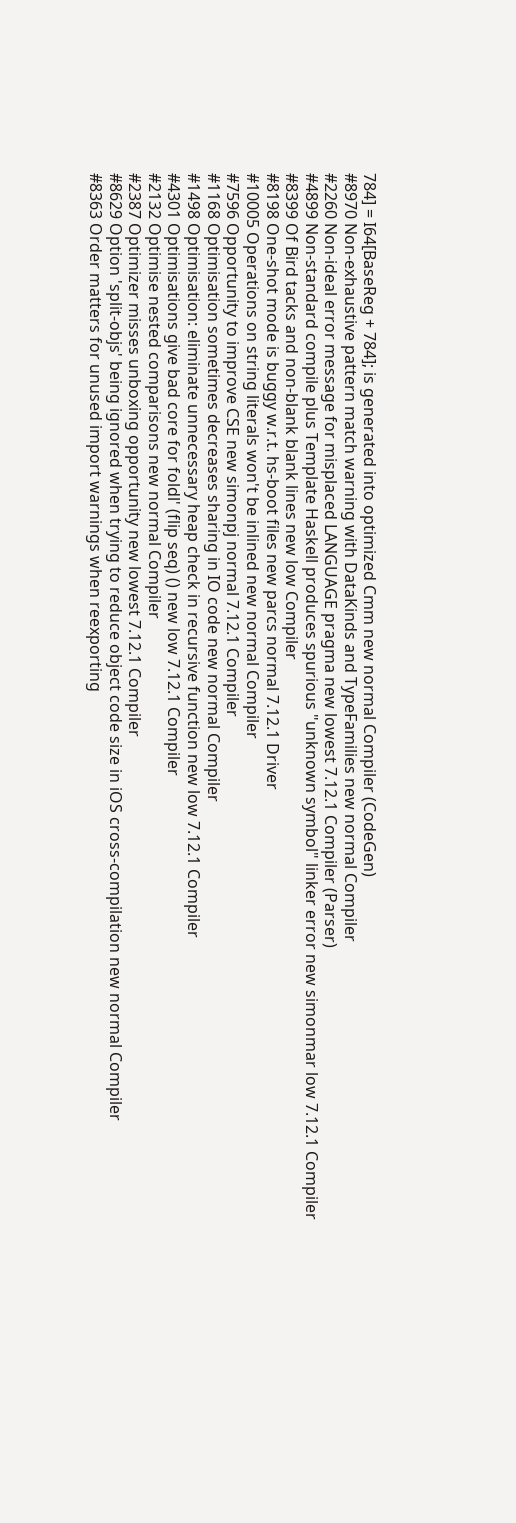784] = I64[BaseReg + 784]; is generated into optimized Cmm new normal Compiler (CodeGen)
#8970 Non-exhaustive pattern match warning with DataKinds and TypeFamilies new normal Compiler
#2260 Non-ideal error message for misplaced LANGUAGE pragma new lowest 7.12.1 Compiler (Parser)
#4899 Non-standard compile plus Template Haskell produces spurious "unknown symbol" linker error new simonmar low 7.12.1 Compiler
#8399 Of Bird tacks and non-blank blank lines new low Compiler
#8198 One-shot mode is buggy w.r.t. hs-boot files new parcs normal 7.12.1 Driver
#10005 Operations on string literals won't be inlined new normal Compiler
#7596 Opportunity to improve CSE new simonpj normal 7.12.1 Compiler
#1168 Optimisation sometimes decreases sharing in IO code new normal Compiler
#1498 Optimisation: eliminate unnecessary heap check in recursive function new low 7.12.1 Compiler
#4301 Optimisations give bad core for foldl' (flip seq) () new low 7.12.1 Compiler
#2132 Optimise nested comparisons new normal Compiler
#2387 Optimizer misses unboxing opportunity new lowest 7.12.1 Compiler
#8629 Option 'split-objs' being ignored when trying to reduce object code size in iOS cross-compilation new normal Compiler
#8363 Order matters for unused import warnings when reexporting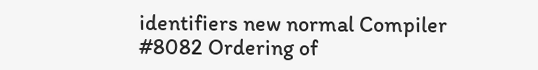identifiers new normal Compiler
#8082 Ordering of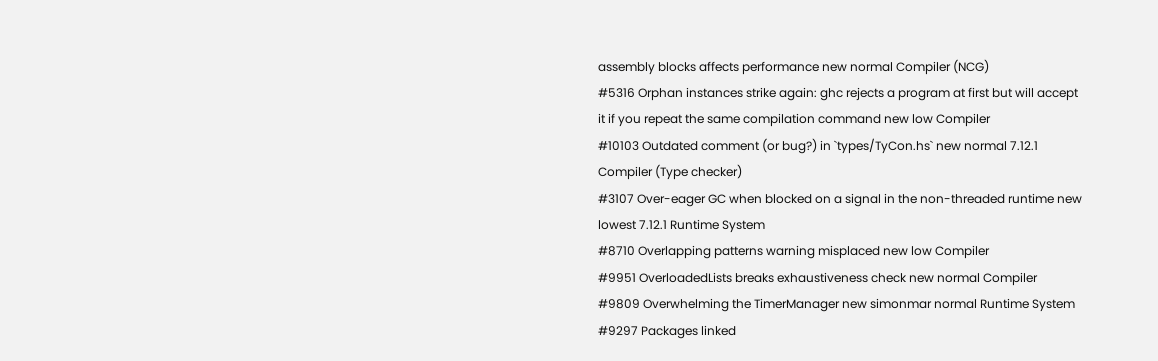assembly blocks affects performance new normal Compiler (NCG)
#5316 Orphan instances strike again: ghc rejects a program at first but will accept it if you repeat the same compilation command new low Compiler
#10103 Outdated comment (or bug?) in `types/TyCon.hs` new normal 7.12.1 Compiler (Type checker)
#3107 Over-eager GC when blocked on a signal in the non-threaded runtime new lowest 7.12.1 Runtime System
#8710 Overlapping patterns warning misplaced new low Compiler
#9951 OverloadedLists breaks exhaustiveness check new normal Compiler
#9809 Overwhelming the TimerManager new simonmar normal Runtime System
#9297 Packages linked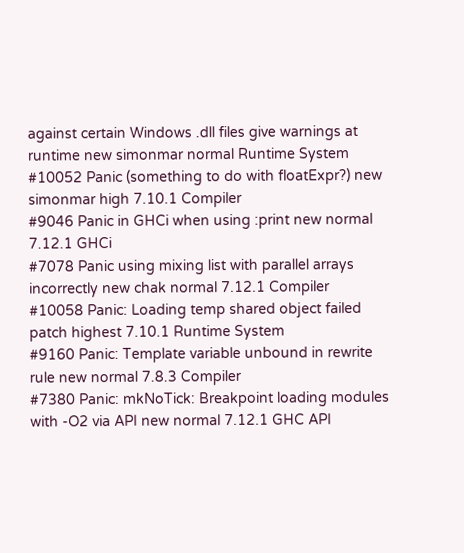against certain Windows .dll files give warnings at runtime new simonmar normal Runtime System
#10052 Panic (something to do with floatExpr?) new simonmar high 7.10.1 Compiler
#9046 Panic in GHCi when using :print new normal 7.12.1 GHCi
#7078 Panic using mixing list with parallel arrays incorrectly new chak normal 7.12.1 Compiler
#10058 Panic: Loading temp shared object failed patch highest 7.10.1 Runtime System
#9160 Panic: Template variable unbound in rewrite rule new normal 7.8.3 Compiler
#7380 Panic: mkNoTick: Breakpoint loading modules with -O2 via API new normal 7.12.1 GHC API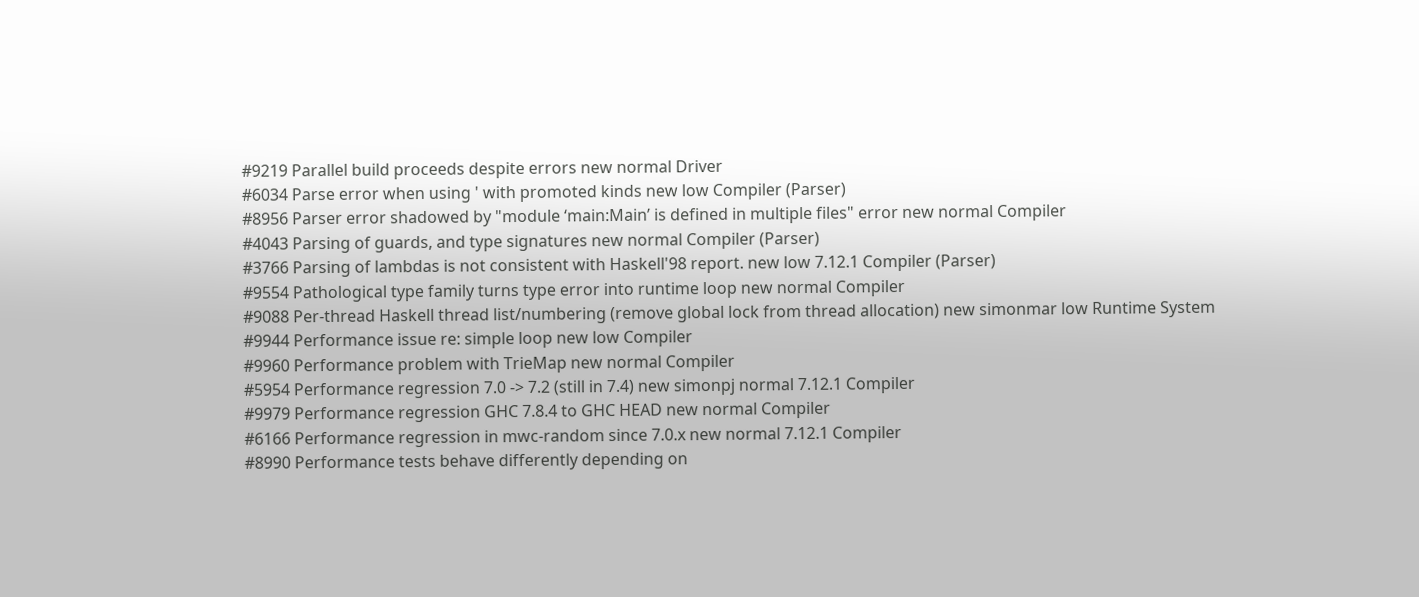#9219 Parallel build proceeds despite errors new normal Driver
#6034 Parse error when using ' with promoted kinds new low Compiler (Parser)
#8956 Parser error shadowed by "module ‘main:Main’ is defined in multiple files" error new normal Compiler
#4043 Parsing of guards, and type signatures new normal Compiler (Parser)
#3766 Parsing of lambdas is not consistent with Haskell'98 report. new low 7.12.1 Compiler (Parser)
#9554 Pathological type family turns type error into runtime loop new normal Compiler
#9088 Per-thread Haskell thread list/numbering (remove global lock from thread allocation) new simonmar low Runtime System
#9944 Performance issue re: simple loop new low Compiler
#9960 Performance problem with TrieMap new normal Compiler
#5954 Performance regression 7.0 -> 7.2 (still in 7.4) new simonpj normal 7.12.1 Compiler
#9979 Performance regression GHC 7.8.4 to GHC HEAD new normal Compiler
#6166 Performance regression in mwc-random since 7.0.x new normal 7.12.1 Compiler
#8990 Performance tests behave differently depending on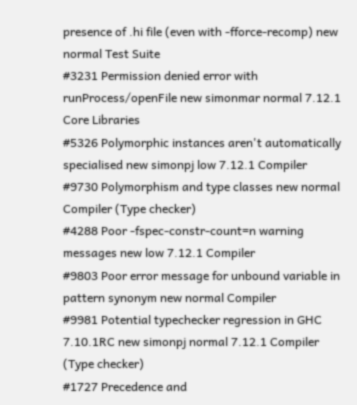presence of .hi file (even with -fforce-recomp) new normal Test Suite
#3231 Permission denied error with runProcess/openFile new simonmar normal 7.12.1 Core Libraries
#5326 Polymorphic instances aren't automatically specialised new simonpj low 7.12.1 Compiler
#9730 Polymorphism and type classes new normal Compiler (Type checker)
#4288 Poor -fspec-constr-count=n warning messages new low 7.12.1 Compiler
#9803 Poor error message for unbound variable in pattern synonym new normal Compiler
#9981 Potential typechecker regression in GHC 7.10.1RC new simonpj normal 7.12.1 Compiler (Type checker)
#1727 Precedence and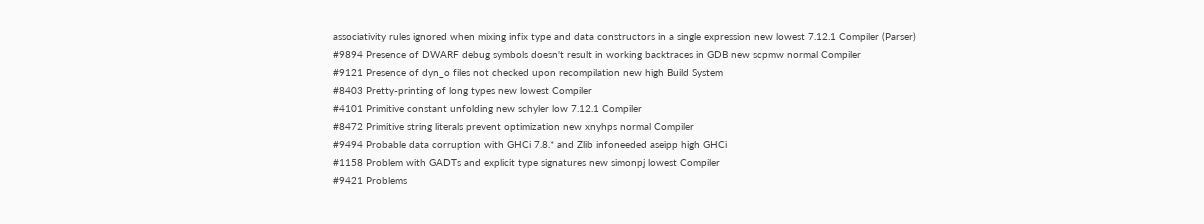associativity rules ignored when mixing infix type and data constructors in a single expression new lowest 7.12.1 Compiler (Parser)
#9894 Presence of DWARF debug symbols doesn't result in working backtraces in GDB new scpmw normal Compiler
#9121 Presence of dyn_o files not checked upon recompilation new high Build System
#8403 Pretty-printing of long types new lowest Compiler
#4101 Primitive constant unfolding new schyler low 7.12.1 Compiler
#8472 Primitive string literals prevent optimization new xnyhps normal Compiler
#9494 Probable data corruption with GHCi 7.8.* and Zlib infoneeded aseipp high GHCi
#1158 Problem with GADTs and explicit type signatures new simonpj lowest Compiler
#9421 Problems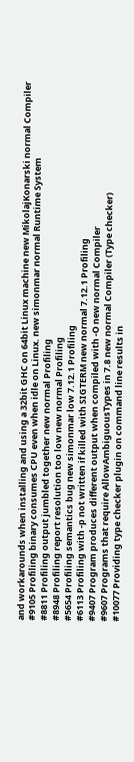and workarounds when installing and using a 32bit GHC on 64bit Linux machine new MikolajKonarski normal Compiler
#9105 Profiling binary consumes CPU even when idle on Linux. new simonmar normal Runtime System
#8811 Profiling output jumbled together new normal Profiling
#8948 Profiling report resolution too low new normal Profiling
#5654 Profiling semantics bug new simonmar low 7.12.1 Profiling
#6113 Profiling with -p not written if killed with SIGTERM new normal 7.12.1 Profiling
#9407 Program produces different output when compiled with -O new normal Compiler
#9607 Programs that require AllowAmbiguousTypes in 7.8 new normal Compiler (Type checker)
#10077 Providing type checker plugin on command line results in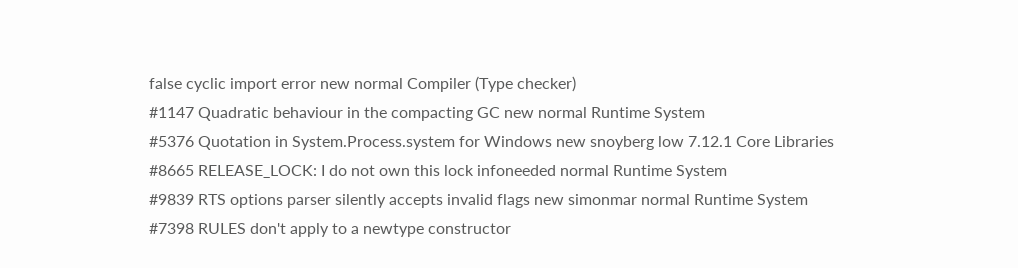false cyclic import error new normal Compiler (Type checker)
#1147 Quadratic behaviour in the compacting GC new normal Runtime System
#5376 Quotation in System.Process.system for Windows new snoyberg low 7.12.1 Core Libraries
#8665 RELEASE_LOCK: I do not own this lock infoneeded normal Runtime System
#9839 RTS options parser silently accepts invalid flags new simonmar normal Runtime System
#7398 RULES don't apply to a newtype constructor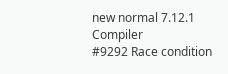new normal 7.12.1 Compiler
#9292 Race condition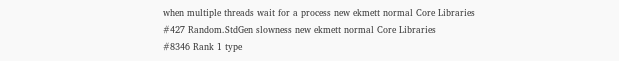when multiple threads wait for a process new ekmett normal Core Libraries
#427 Random.StdGen slowness new ekmett normal Core Libraries
#8346 Rank 1 type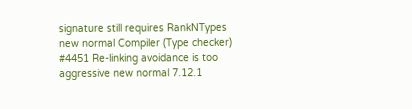signature still requires RankNTypes new normal Compiler (Type checker)
#4451 Re-linking avoidance is too aggressive new normal 7.12.1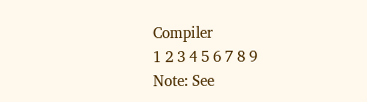Compiler
1 2 3 4 5 6 7 8 9
Note: See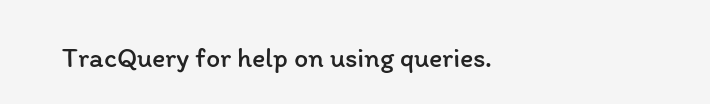TracQuery for help on using queries.